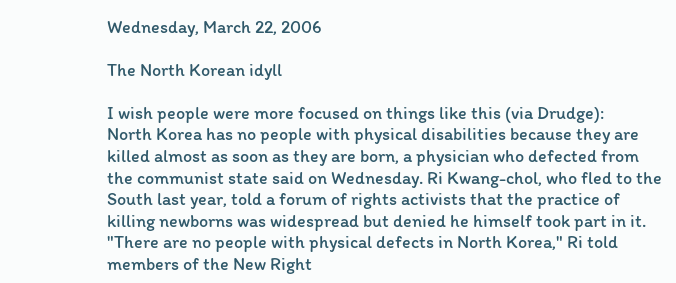Wednesday, March 22, 2006

The North Korean idyll

I wish people were more focused on things like this (via Drudge):
North Korea has no people with physical disabilities because they are killed almost as soon as they are born, a physician who defected from the communist state said on Wednesday. Ri Kwang-chol, who fled to the South last year, told a forum of rights activists that the practice of killing newborns was widespread but denied he himself took part in it.
"There are no people with physical defects in North Korea," Ri told members of the New Right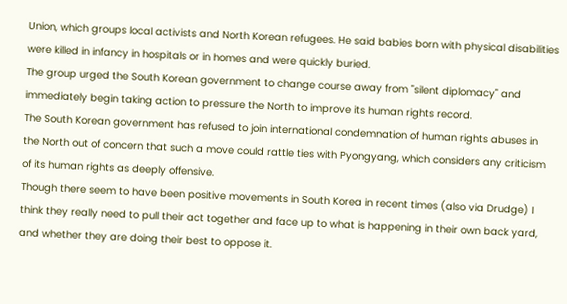Union, which groups local activists and North Korean refugees. He said babies born with physical disabilities were killed in infancy in hospitals or in homes and were quickly buried.
The group urged the South Korean government to change course away from "silent diplomacy" and immediately begin taking action to pressure the North to improve its human rights record.
The South Korean government has refused to join international condemnation of human rights abuses in the North out of concern that such a move could rattle ties with Pyongyang, which considers any criticism of its human rights as deeply offensive.
Though there seem to have been positive movements in South Korea in recent times (also via Drudge) I think they really need to pull their act together and face up to what is happening in their own back yard, and whether they are doing their best to oppose it.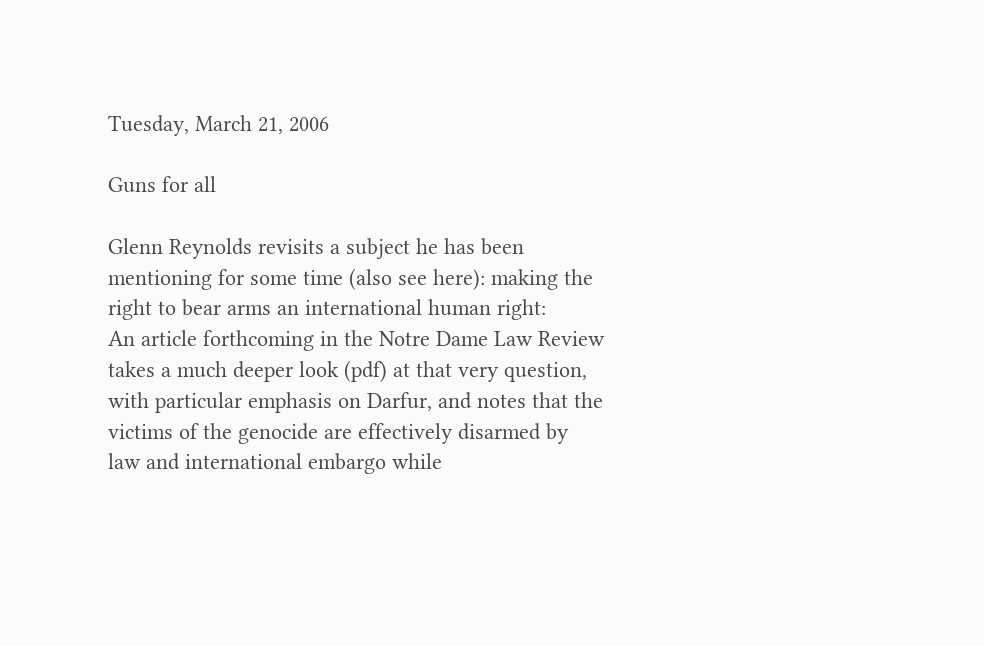Tuesday, March 21, 2006

Guns for all

Glenn Reynolds revisits a subject he has been mentioning for some time (also see here): making the right to bear arms an international human right:
An article forthcoming in the Notre Dame Law Review takes a much deeper look (pdf) at that very question, with particular emphasis on Darfur, and notes that the victims of the genocide are effectively disarmed by law and international embargo while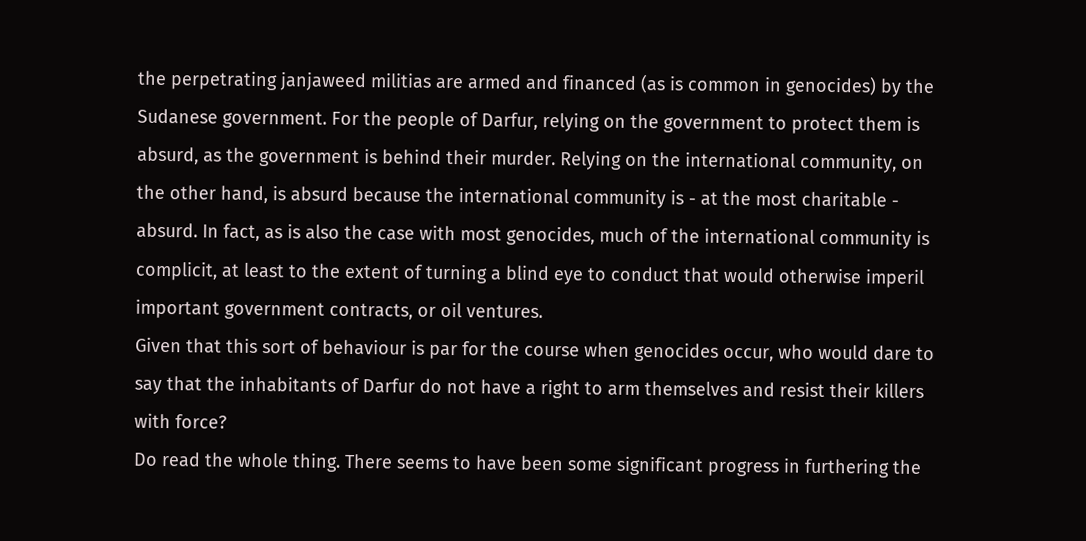the perpetrating janjaweed militias are armed and financed (as is common in genocides) by the Sudanese government. For the people of Darfur, relying on the government to protect them is absurd, as the government is behind their murder. Relying on the international community, on the other hand, is absurd because the international community is - at the most charitable - absurd. In fact, as is also the case with most genocides, much of the international community is complicit, at least to the extent of turning a blind eye to conduct that would otherwise imperil important government contracts, or oil ventures.
Given that this sort of behaviour is par for the course when genocides occur, who would dare to say that the inhabitants of Darfur do not have a right to arm themselves and resist their killers with force?
Do read the whole thing. There seems to have been some significant progress in furthering the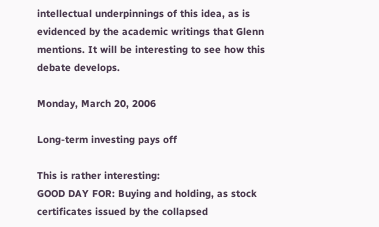intellectual underpinnings of this idea, as is evidenced by the academic writings that Glenn mentions. It will be interesting to see how this debate develops.

Monday, March 20, 2006

Long-term investing pays off

This is rather interesting:
GOOD DAY FOR: Buying and holding, as stock certificates issued by the collapsed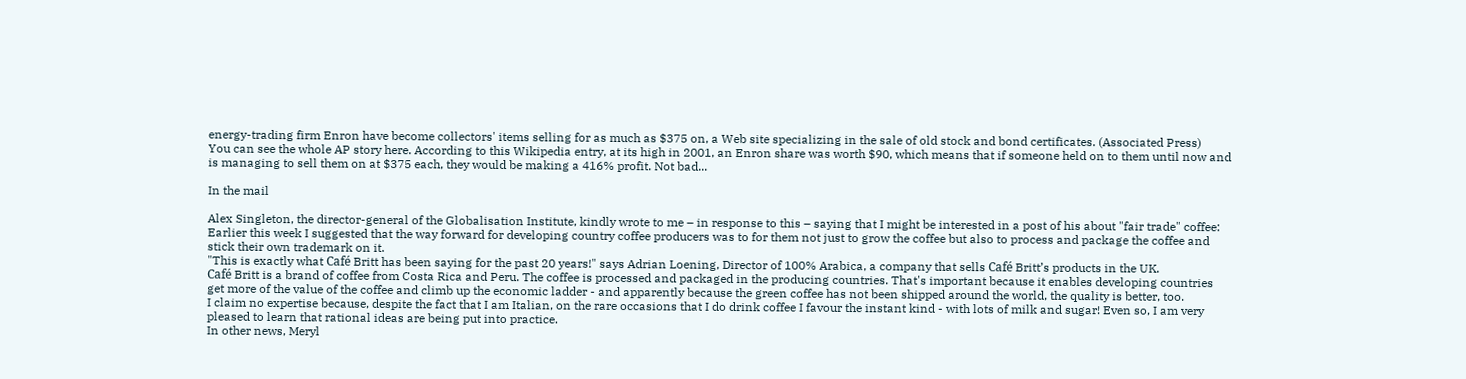energy-trading firm Enron have become collectors' items selling for as much as $375 on, a Web site specializing in the sale of old stock and bond certificates. (Associated Press)
You can see the whole AP story here. According to this Wikipedia entry, at its high in 2001, an Enron share was worth $90, which means that if someone held on to them until now and is managing to sell them on at $375 each, they would be making a 416% profit. Not bad...

In the mail

Alex Singleton, the director-general of the Globalisation Institute, kindly wrote to me – in response to this – saying that I might be interested in a post of his about "fair trade" coffee:
Earlier this week I suggested that the way forward for developing country coffee producers was to for them not just to grow the coffee but also to process and package the coffee and stick their own trademark on it.
"This is exactly what Café Britt has been saying for the past 20 years!" says Adrian Loening, Director of 100% Arabica, a company that sells Café Britt’s products in the UK.
Café Britt is a brand of coffee from Costa Rica and Peru. The coffee is processed and packaged in the producing countries. That's important because it enables developing countries get more of the value of the coffee and climb up the economic ladder - and apparently because the green coffee has not been shipped around the world, the quality is better, too.
I claim no expertise because, despite the fact that I am Italian, on the rare occasions that I do drink coffee I favour the instant kind - with lots of milk and sugar! Even so, I am very pleased to learn that rational ideas are being put into practice.
In other news, Meryl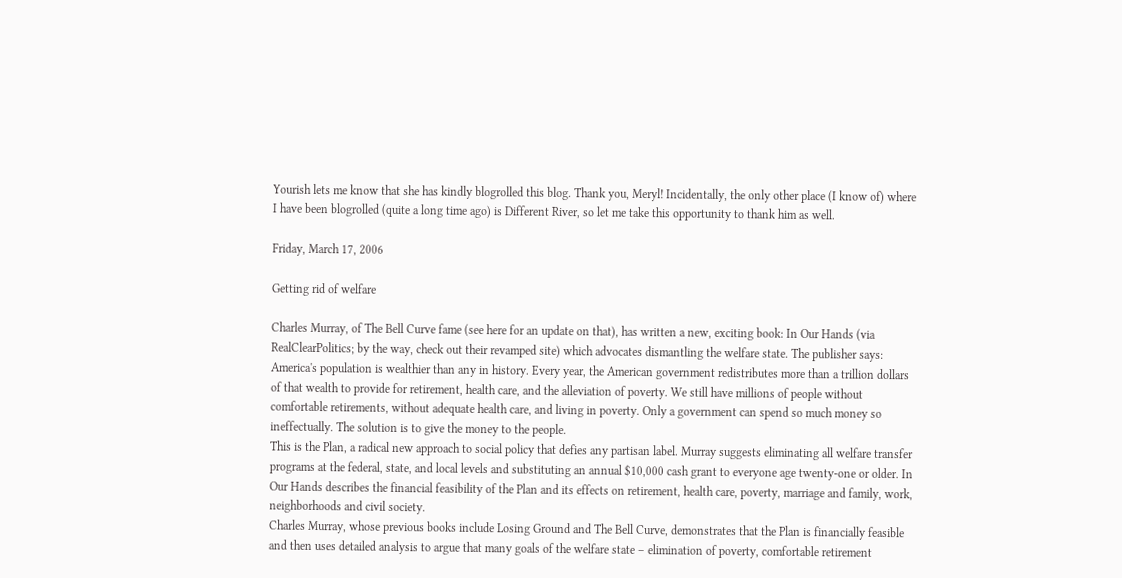Yourish lets me know that she has kindly blogrolled this blog. Thank you, Meryl! Incidentally, the only other place (I know of) where I have been blogrolled (quite a long time ago) is Different River, so let me take this opportunity to thank him as well.

Friday, March 17, 2006

Getting rid of welfare

Charles Murray, of The Bell Curve fame (see here for an update on that), has written a new, exciting book: In Our Hands (via RealClearPolitics; by the way, check out their revamped site) which advocates dismantling the welfare state. The publisher says:
America's population is wealthier than any in history. Every year, the American government redistributes more than a trillion dollars of that wealth to provide for retirement, health care, and the alleviation of poverty. We still have millions of people without comfortable retirements, without adequate health care, and living in poverty. Only a government can spend so much money so ineffectually. The solution is to give the money to the people.
This is the Plan, a radical new approach to social policy that defies any partisan label. Murray suggests eliminating all welfare transfer programs at the federal, state, and local levels and substituting an annual $10,000 cash grant to everyone age twenty-one or older. In Our Hands describes the financial feasibility of the Plan and its effects on retirement, health care, poverty, marriage and family, work, neighborhoods and civil society.
Charles Murray, whose previous books include Losing Ground and The Bell Curve, demonstrates that the Plan is financially feasible and then uses detailed analysis to argue that many goals of the welfare state – elimination of poverty, comfortable retirement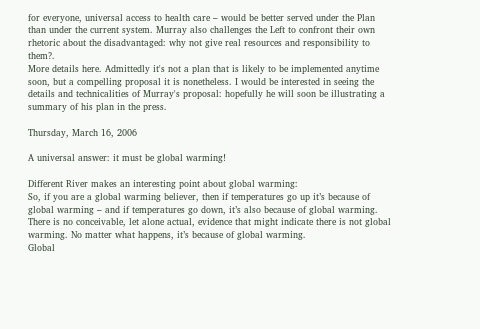for everyone, universal access to health care – would be better served under the Plan than under the current system. Murray also challenges the Left to confront their own rhetoric about the disadvantaged: why not give real resources and responsibility to them?.
More details here. Admittedly it's not a plan that is likely to be implemented anytime soon, but a compelling proposal it is nonetheless. I would be interested in seeing the details and technicalities of Murray's proposal: hopefully he will soon be illustrating a summary of his plan in the press.

Thursday, March 16, 2006

A universal answer: it must be global warming!

Different River makes an interesting point about global warming:
So, if you are a global warming believer, then if temperatures go up it’s because of global warming – and if temperatures go down, it’s also because of global warming. There is no conceivable, let alone actual, evidence that might indicate there is not global warming. No matter what happens, it’s because of global warming.
Global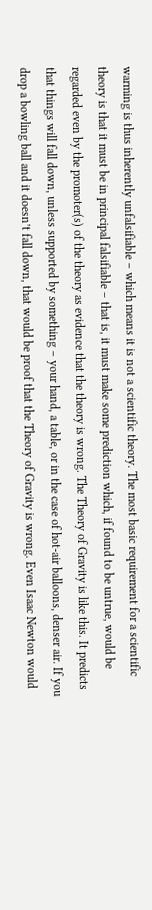warming is thus inherently unfalsifiable – which means it is not a scientific theory. The most basic requirement for a scientific theory is that it must be in principal falsifiable – that is, it must make some prediction which, if found to be untrue, would be regarded even by the promoter(s) of the theory as evidence that the theory is wrong. The Theory of Gravity is like this. It predicts that things will fall down, unless supported by something – your hand, a table, or in the case of hot-air balloons, denser air. If you drop a bowling ball and it doesn’t fall down, that would be proof that the Theory of Gravity is wrong. Even Isaac Newton would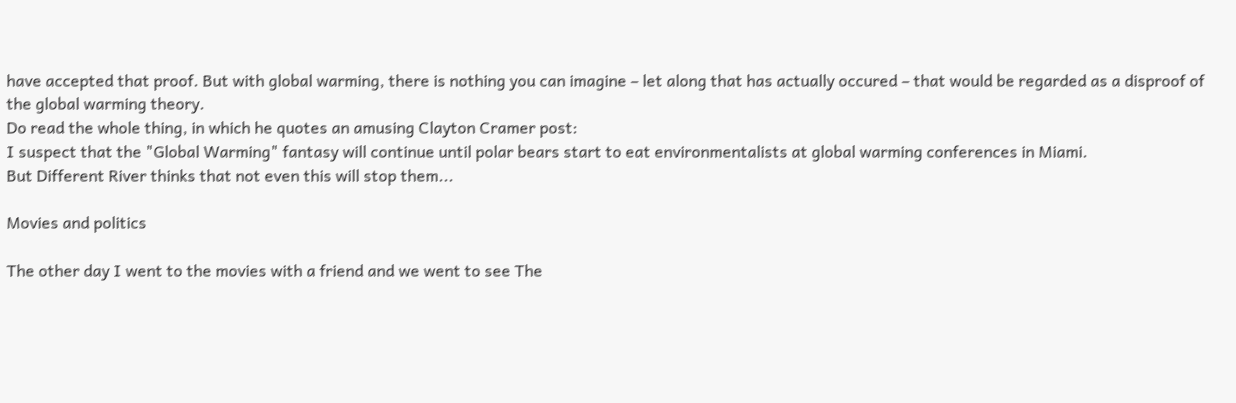have accepted that proof. But with global warming, there is nothing you can imagine – let along that has actually occured – that would be regarded as a disproof of the global warming theory.
Do read the whole thing, in which he quotes an amusing Clayton Cramer post:
I suspect that the "Global Warming" fantasy will continue until polar bears start to eat environmentalists at global warming conferences in Miami.
But Different River thinks that not even this will stop them...

Movies and politics

The other day I went to the movies with a friend and we went to see The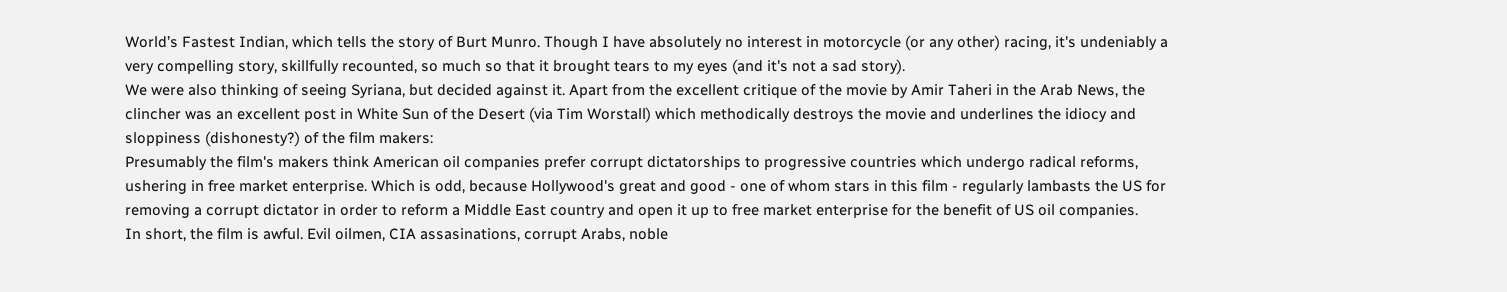World’s Fastest Indian, which tells the story of Burt Munro. Though I have absolutely no interest in motorcycle (or any other) racing, it's undeniably a very compelling story, skillfully recounted, so much so that it brought tears to my eyes (and it's not a sad story).
We were also thinking of seeing Syriana, but decided against it. Apart from the excellent critique of the movie by Amir Taheri in the Arab News, the clincher was an excellent post in White Sun of the Desert (via Tim Worstall) which methodically destroys the movie and underlines the idiocy and sloppiness (dishonesty?) of the film makers:
Presumably the film's makers think American oil companies prefer corrupt dictatorships to progressive countries which undergo radical reforms, ushering in free market enterprise. Which is odd, because Hollywood's great and good - one of whom stars in this film - regularly lambasts the US for removing a corrupt dictator in order to reform a Middle East country and open it up to free market enterprise for the benefit of US oil companies.
In short, the film is awful. Evil oilmen, CIA assasinations, corrupt Arabs, noble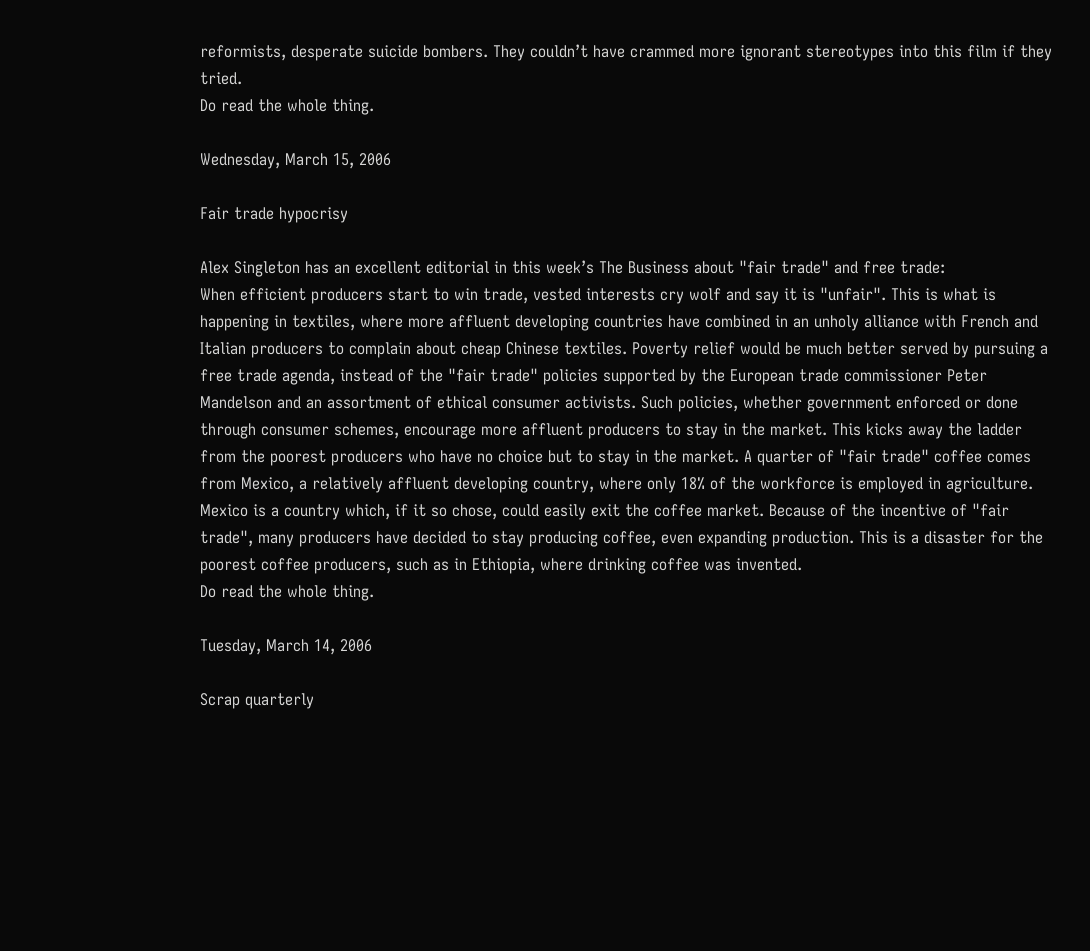reformists, desperate suicide bombers. They couldn’t have crammed more ignorant stereotypes into this film if they tried.
Do read the whole thing.

Wednesday, March 15, 2006

Fair trade hypocrisy

Alex Singleton has an excellent editorial in this week’s The Business about "fair trade" and free trade:
When efficient producers start to win trade, vested interests cry wolf and say it is "unfair". This is what is happening in textiles, where more affluent developing countries have combined in an unholy alliance with French and Italian producers to complain about cheap Chinese textiles. Poverty relief would be much better served by pursuing a free trade agenda, instead of the "fair trade" policies supported by the European trade commissioner Peter Mandelson and an assortment of ethical consumer activists. Such policies, whether government enforced or done through consumer schemes, encourage more affluent producers to stay in the market. This kicks away the ladder from the poorest producers who have no choice but to stay in the market. A quarter of "fair trade" coffee comes from Mexico, a relatively affluent developing country, where only 18% of the workforce is employed in agriculture. Mexico is a country which, if it so chose, could easily exit the coffee market. Because of the incentive of "fair trade", many producers have decided to stay producing coffee, even expanding production. This is a disaster for the poorest coffee producers, such as in Ethiopia, where drinking coffee was invented.
Do read the whole thing.

Tuesday, March 14, 2006

Scrap quarterly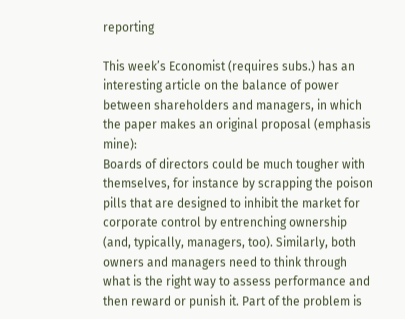reporting

This week’s Economist (requires subs.) has an interesting article on the balance of power between shareholders and managers, in which the paper makes an original proposal (emphasis mine):
Boards of directors could be much tougher with themselves, for instance by scrapping the poison pills that are designed to inhibit the market for corporate control by entrenching ownership (and, typically, managers, too). Similarly, both owners and managers need to think through what is the right way to assess performance and then reward or punish it. Part of the problem is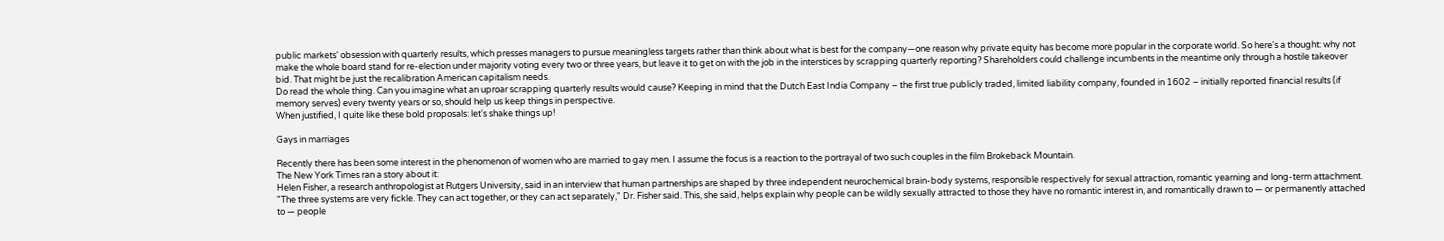public markets' obsession with quarterly results, which presses managers to pursue meaningless targets rather than think about what is best for the company—one reason why private equity has become more popular in the corporate world. So here's a thought: why not make the whole board stand for re-election under majority voting every two or three years, but leave it to get on with the job in the interstices by scrapping quarterly reporting? Shareholders could challenge incumbents in the meantime only through a hostile takeover bid. That might be just the recalibration American capitalism needs.
Do read the whole thing. Can you imagine what an uproar scrapping quarterly results would cause? Keeping in mind that the Dutch East India Company – the first true publicly traded, limited liability company, founded in 1602 – initially reported financial results (if memory serves) every twenty years or so, should help us keep things in perspective.
When justified, I quite like these bold proposals: let's shake things up!

Gays in marriages

Recently there has been some interest in the phenomenon of women who are married to gay men. I assume the focus is a reaction to the portrayal of two such couples in the film Brokeback Mountain.
The New York Times ran a story about it:
Helen Fisher, a research anthropologist at Rutgers University, said in an interview that human partnerships are shaped by three independent neurochemical brain-body systems, responsible respectively for sexual attraction, romantic yearning and long-term attachment.
"The three systems are very fickle. They can act together, or they can act separately," Dr. Fisher said. This, she said, helps explain why people can be wildly sexually attracted to those they have no romantic interest in, and romantically drawn to — or permanently attached to — people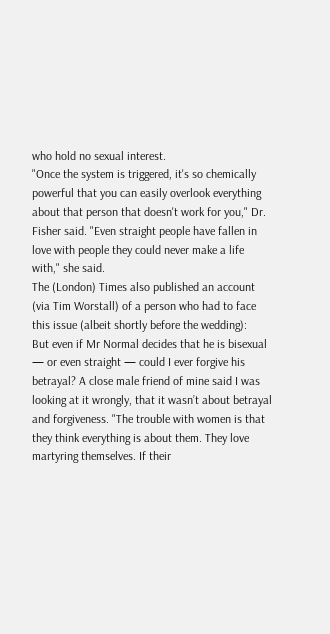who hold no sexual interest.
"Once the system is triggered, it's so chemically powerful that you can easily overlook everything about that person that doesn't work for you," Dr. Fisher said. "Even straight people have fallen in love with people they could never make a life with," she said.
The (London) Times also published an account (via Tim Worstall) of a person who had to face this issue (albeit shortly before the wedding):
But even if Mr Normal decides that he is bisexual — or even straight — could I ever forgive his betrayal? A close male friend of mine said I was looking at it wrongly, that it wasn’t about betrayal and forgiveness. "The trouble with women is that they think everything is about them. They love martyring themselves. If their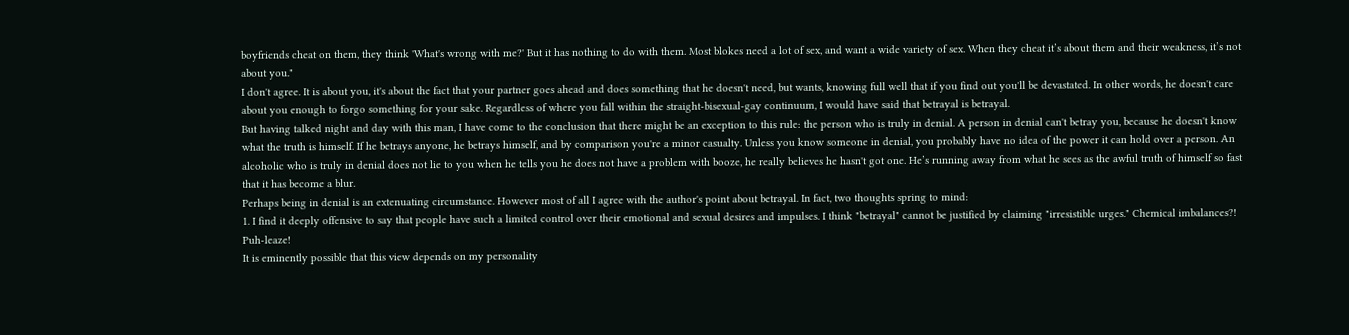boyfriends cheat on them, they think 'What's wrong with me?' But it has nothing to do with them. Most blokes need a lot of sex, and want a wide variety of sex. When they cheat it’s about them and their weakness, it’s not about you."
I don't agree. It is about you, it's about the fact that your partner goes ahead and does something that he doesn't need, but wants, knowing full well that if you find out you'll be devastated. In other words, he doesn't care about you enough to forgo something for your sake. Regardless of where you fall within the straight-bisexual-gay continuum, I would have said that betrayal is betrayal.
But having talked night and day with this man, I have come to the conclusion that there might be an exception to this rule: the person who is truly in denial. A person in denial can't betray you, because he doesn't know what the truth is himself. If he betrays anyone, he betrays himself, and by comparison you're a minor casualty. Unless you know someone in denial, you probably have no idea of the power it can hold over a person. An alcoholic who is truly in denial does not lie to you when he tells you he does not have a problem with booze, he really believes he hasn't got one. He’s running away from what he sees as the awful truth of himself so fast that it has become a blur.
Perhaps being in denial is an extenuating circumstance. However most of all I agree with the author's point about betrayal. In fact, two thoughts spring to mind:
1. I find it deeply offensive to say that people have such a limited control over their emotional and sexual desires and impulses. I think "betrayal" cannot be justified by claiming "irresistible urges." Chemical imbalances?! Puh-leaze!
It is eminently possible that this view depends on my personality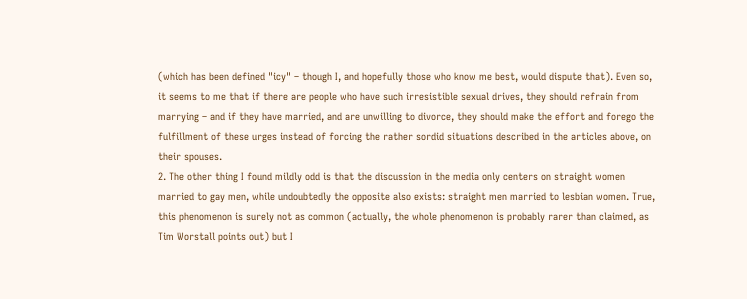(which has been defined "icy" – though I, and hopefully those who know me best, would dispute that). Even so, it seems to me that if there are people who have such irresistible sexual drives, they should refrain from marrying – and if they have married, and are unwilling to divorce, they should make the effort and forego the fulfillment of these urges instead of forcing the rather sordid situations described in the articles above, on their spouses.
2. The other thing I found mildly odd is that the discussion in the media only centers on straight women married to gay men, while undoubtedly the opposite also exists: straight men married to lesbian women. True, this phenomenon is surely not as common (actually, the whole phenomenon is probably rarer than claimed, as Tim Worstall points out) but I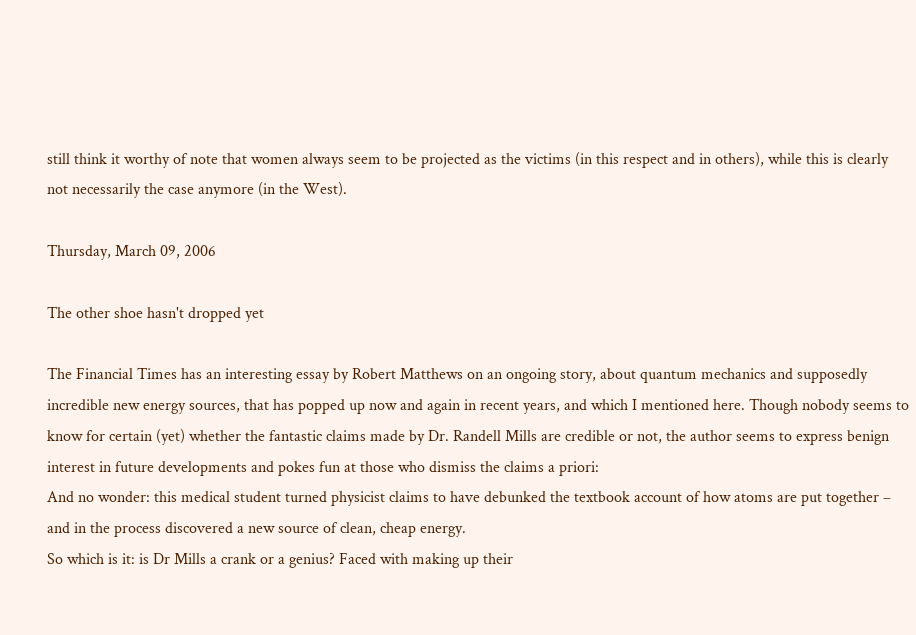still think it worthy of note that women always seem to be projected as the victims (in this respect and in others), while this is clearly not necessarily the case anymore (in the West).

Thursday, March 09, 2006

The other shoe hasn't dropped yet

The Financial Times has an interesting essay by Robert Matthews on an ongoing story, about quantum mechanics and supposedly incredible new energy sources, that has popped up now and again in recent years, and which I mentioned here. Though nobody seems to know for certain (yet) whether the fantastic claims made by Dr. Randell Mills are credible or not, the author seems to express benign interest in future developments and pokes fun at those who dismiss the claims a priori:
And no wonder: this medical student turned physicist claims to have debunked the textbook account of how atoms are put together – and in the process discovered a new source of clean, cheap energy.
So which is it: is Dr Mills a crank or a genius? Faced with making up their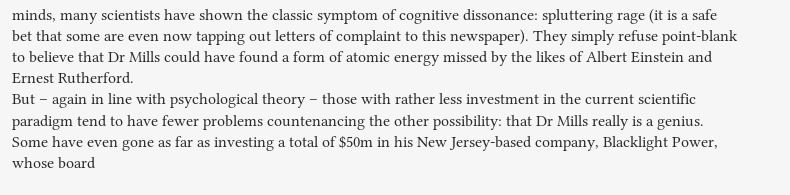minds, many scientists have shown the classic symptom of cognitive dissonance: spluttering rage (it is a safe bet that some are even now tapping out letters of complaint to this newspaper). They simply refuse point-blank to believe that Dr Mills could have found a form of atomic energy missed by the likes of Albert Einstein and Ernest Rutherford.
But – again in line with psychological theory – those with rather less investment in the current scientific paradigm tend to have fewer problems countenancing the other possibility: that Dr Mills really is a genius. Some have even gone as far as investing a total of $50m in his New Jersey-based company, Blacklight Power, whose board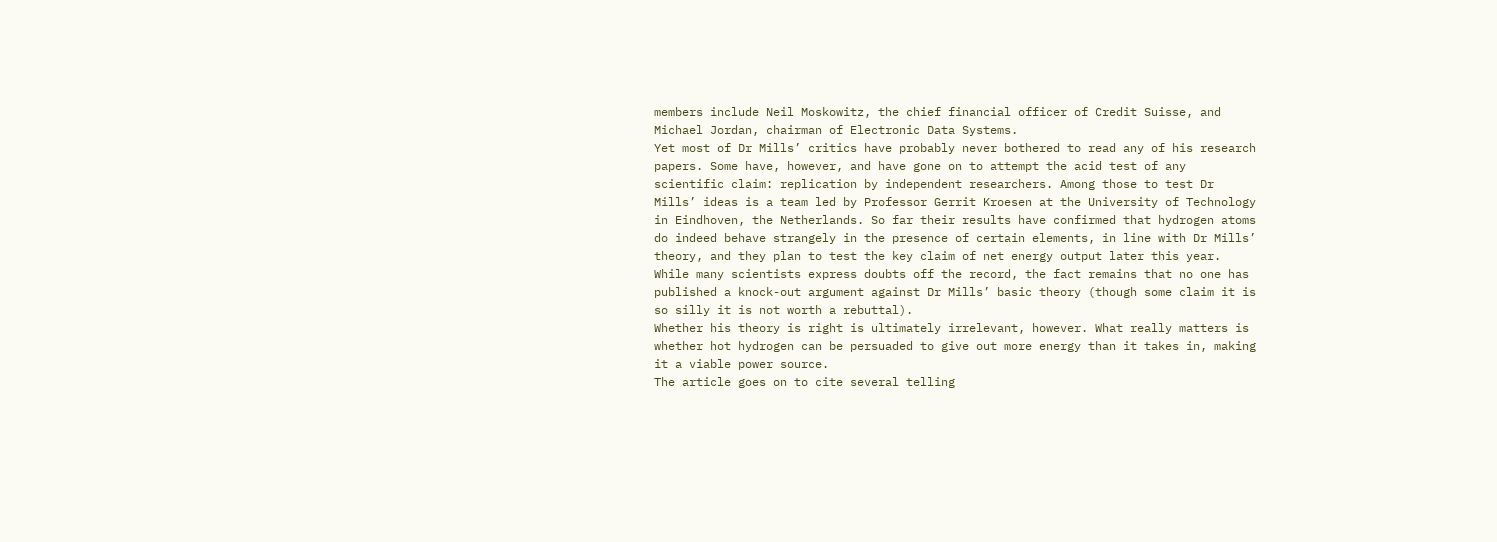members include Neil Moskowitz, the chief financial officer of Credit Suisse, and Michael Jordan, chairman of Electronic Data Systems.
Yet most of Dr Mills’ critics have probably never bothered to read any of his research papers. Some have, however, and have gone on to attempt the acid test of any scientific claim: replication by independent researchers. Among those to test Dr Mills’ ideas is a team led by Professor Gerrit Kroesen at the University of Technology in Eindhoven, the Netherlands. So far their results have confirmed that hydrogen atoms do indeed behave strangely in the presence of certain elements, in line with Dr Mills’ theory, and they plan to test the key claim of net energy output later this year.
While many scientists express doubts off the record, the fact remains that no one has published a knock-out argument against Dr Mills’ basic theory (though some claim it is so silly it is not worth a rebuttal).
Whether his theory is right is ultimately irrelevant, however. What really matters is whether hot hydrogen can be persuaded to give out more energy than it takes in, making it a viable power source.
The article goes on to cite several telling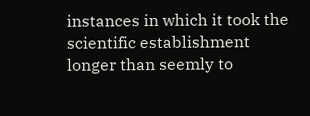instances in which it took the scientific establishment longer than seemly to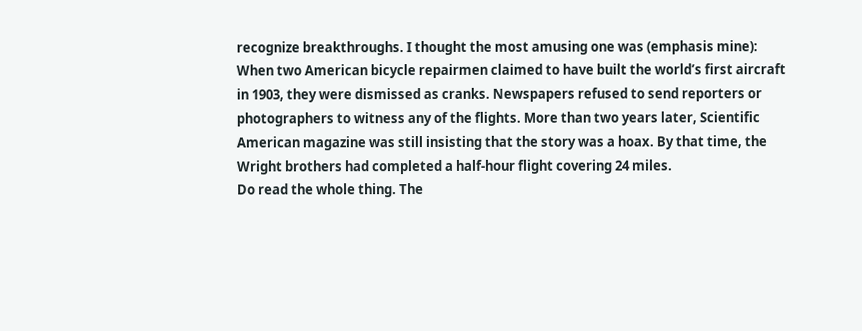recognize breakthroughs. I thought the most amusing one was (emphasis mine):
When two American bicycle repairmen claimed to have built the world’s first aircraft in 1903, they were dismissed as cranks. Newspapers refused to send reporters or photographers to witness any of the flights. More than two years later, Scientific American magazine was still insisting that the story was a hoax. By that time, the Wright brothers had completed a half-hour flight covering 24 miles.
Do read the whole thing. The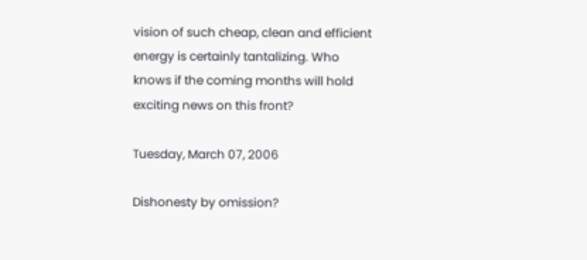vision of such cheap, clean and efficient energy is certainly tantalizing. Who knows if the coming months will hold exciting news on this front?

Tuesday, March 07, 2006

Dishonesty by omission?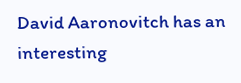David Aaronovitch has an interesting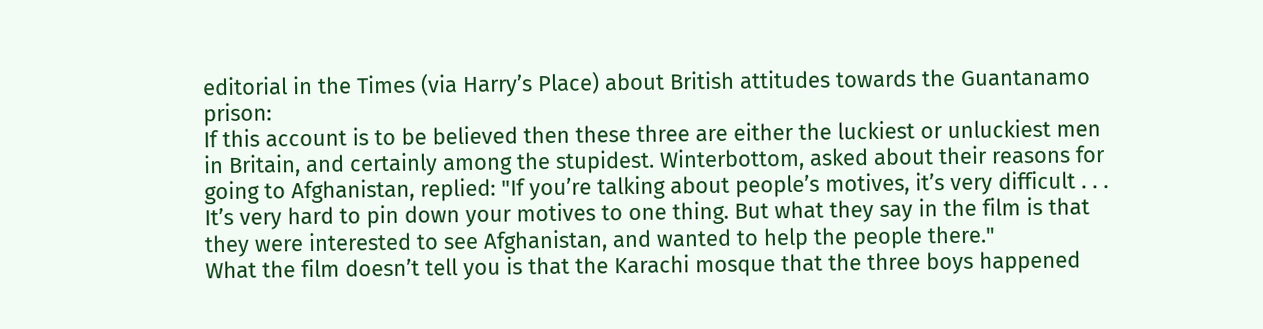editorial in the Times (via Harry’s Place) about British attitudes towards the Guantanamo prison:
If this account is to be believed then these three are either the luckiest or unluckiest men in Britain, and certainly among the stupidest. Winterbottom, asked about their reasons for going to Afghanistan, replied: "If you’re talking about people’s motives, it’s very difficult . . . It’s very hard to pin down your motives to one thing. But what they say in the film is that they were interested to see Afghanistan, and wanted to help the people there."
What the film doesn’t tell you is that the Karachi mosque that the three boys happened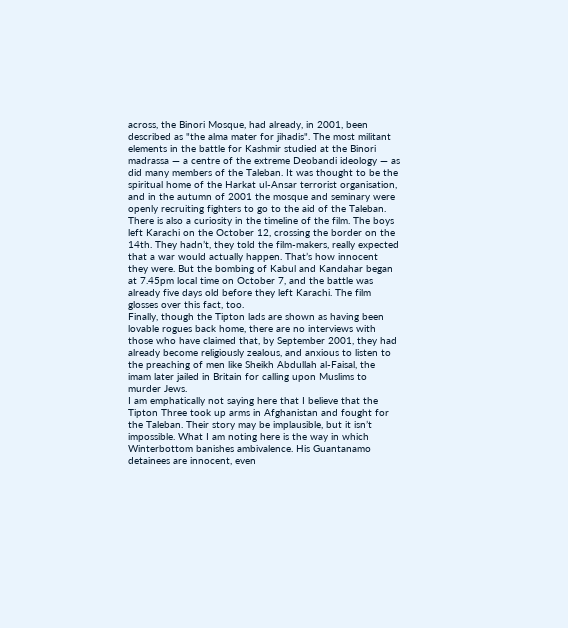across, the Binori Mosque, had already, in 2001, been described as "the alma mater for jihadis". The most militant elements in the battle for Kashmir studied at the Binori madrassa — a centre of the extreme Deobandi ideology — as did many members of the Taleban. It was thought to be the spiritual home of the Harkat ul-Ansar terrorist organisation, and in the autumn of 2001 the mosque and seminary were openly recruiting fighters to go to the aid of the Taleban.
There is also a curiosity in the timeline of the film. The boys left Karachi on the October 12, crossing the border on the 14th. They hadn’t, they told the film-makers, really expected that a war would actually happen. That’s how innocent they were. But the bombing of Kabul and Kandahar began at 7.45pm local time on October 7, and the battle was already five days old before they left Karachi. The film glosses over this fact, too.
Finally, though the Tipton lads are shown as having been lovable rogues back home, there are no interviews with those who have claimed that, by September 2001, they had already become religiously zealous, and anxious to listen to the preaching of men like Sheikh Abdullah al-Faisal, the imam later jailed in Britain for calling upon Muslims to murder Jews.
I am emphatically not saying here that I believe that the Tipton Three took up arms in Afghanistan and fought for the Taleban. Their story may be implausible, but it isn’t impossible. What I am noting here is the way in which Winterbottom banishes ambivalence. His Guantanamo detainees are innocent, even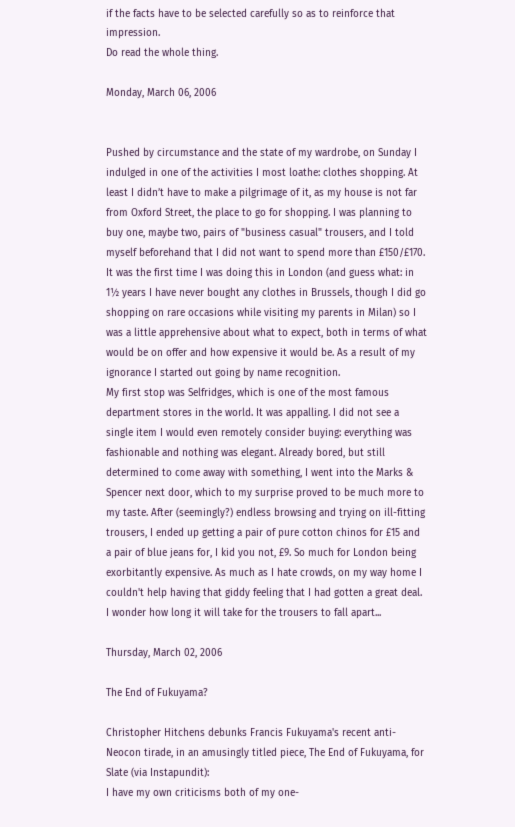if the facts have to be selected carefully so as to reinforce that impression.
Do read the whole thing.

Monday, March 06, 2006


Pushed by circumstance and the state of my wardrobe, on Sunday I indulged in one of the activities I most loathe: clothes shopping. At least I didn’t have to make a pilgrimage of it, as my house is not far from Oxford Street, the place to go for shopping. I was planning to buy one, maybe two, pairs of "business casual" trousers, and I told myself beforehand that I did not want to spend more than £150/£170. It was the first time I was doing this in London (and guess what: in 1½ years I have never bought any clothes in Brussels, though I did go shopping on rare occasions while visiting my parents in Milan) so I was a little apprehensive about what to expect, both in terms of what would be on offer and how expensive it would be. As a result of my ignorance I started out going by name recognition.
My first stop was Selfridges, which is one of the most famous department stores in the world. It was appalling. I did not see a single item I would even remotely consider buying: everything was fashionable and nothing was elegant. Already bored, but still determined to come away with something, I went into the Marks & Spencer next door, which to my surprise proved to be much more to my taste. After (seemingly?) endless browsing and trying on ill-fitting trousers, I ended up getting a pair of pure cotton chinos for £15 and a pair of blue jeans for, I kid you not, £9. So much for London being exorbitantly expensive. As much as I hate crowds, on my way home I couldn't help having that giddy feeling that I had gotten a great deal. I wonder how long it will take for the trousers to fall apart...

Thursday, March 02, 2006

The End of Fukuyama?

Christopher Hitchens debunks Francis Fukuyama's recent anti-Neocon tirade, in an amusingly titled piece, The End of Fukuyama, for Slate (via Instapundit):
I have my own criticisms both of my one-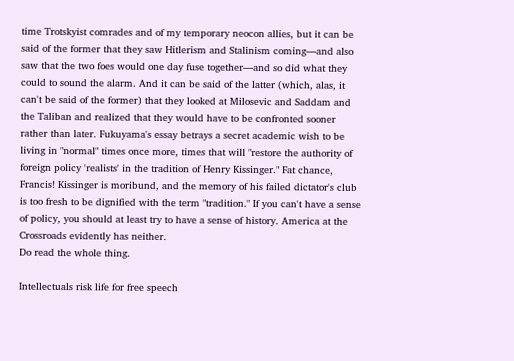time Trotskyist comrades and of my temporary neocon allies, but it can be said of the former that they saw Hitlerism and Stalinism coming—and also saw that the two foes would one day fuse together—and so did what they could to sound the alarm. And it can be said of the latter (which, alas, it can't be said of the former) that they looked at Milosevic and Saddam and the Taliban and realized that they would have to be confronted sooner rather than later. Fukuyama's essay betrays a secret academic wish to be living in "normal" times once more, times that will "restore the authority of foreign policy 'realists' in the tradition of Henry Kissinger." Fat chance, Francis! Kissinger is moribund, and the memory of his failed dictator's club is too fresh to be dignified with the term "tradition." If you can't have a sense of policy, you should at least try to have a sense of history. America at the Crossroads evidently has neither.
Do read the whole thing.

Intellectuals risk life for free speech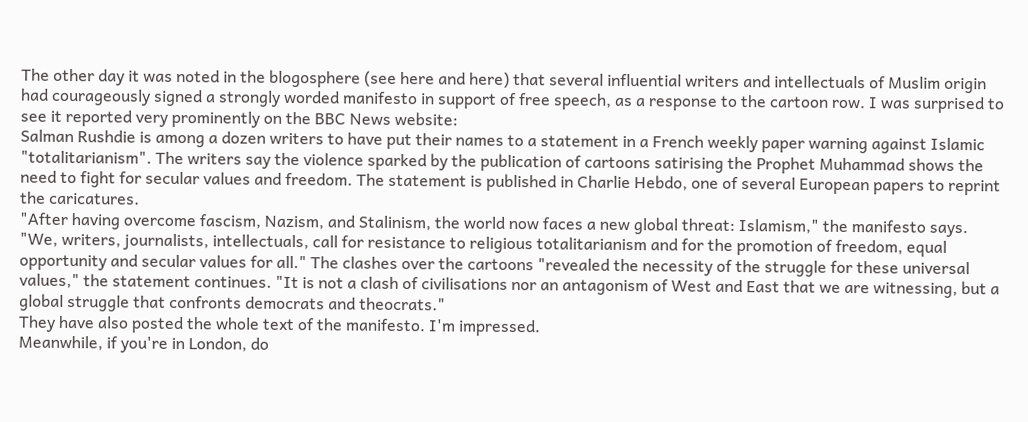The other day it was noted in the blogosphere (see here and here) that several influential writers and intellectuals of Muslim origin had courageously signed a strongly worded manifesto in support of free speech, as a response to the cartoon row. I was surprised to see it reported very prominently on the BBC News website:
Salman Rushdie is among a dozen writers to have put their names to a statement in a French weekly paper warning against Islamic "totalitarianism". The writers say the violence sparked by the publication of cartoons satirising the Prophet Muhammad shows the need to fight for secular values and freedom. The statement is published in Charlie Hebdo, one of several European papers to reprint the caricatures.
"After having overcome fascism, Nazism, and Stalinism, the world now faces a new global threat: Islamism," the manifesto says. "We, writers, journalists, intellectuals, call for resistance to religious totalitarianism and for the promotion of freedom, equal opportunity and secular values for all." The clashes over the cartoons "revealed the necessity of the struggle for these universal values," the statement continues. "It is not a clash of civilisations nor an antagonism of West and East that we are witnessing, but a global struggle that confronts democrats and theocrats."
They have also posted the whole text of the manifesto. I'm impressed.
Meanwhile, if you're in London, do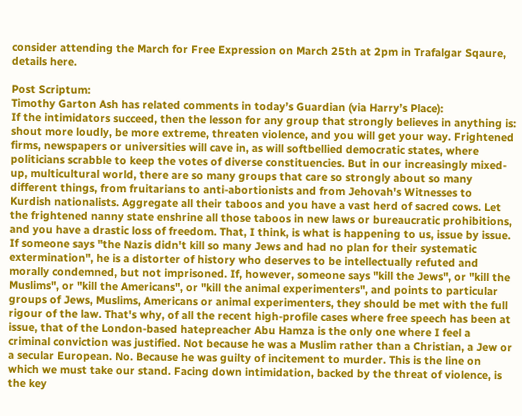consider attending the March for Free Expression on March 25th at 2pm in Trafalgar Sqaure, details here.

Post Scriptum:
Timothy Garton Ash has related comments in today’s Guardian (via Harry’s Place):
If the intimidators succeed, then the lesson for any group that strongly believes in anything is: shout more loudly, be more extreme, threaten violence, and you will get your way. Frightened firms, newspapers or universities will cave in, as will softbellied democratic states, where politicians scrabble to keep the votes of diverse constituencies. But in our increasingly mixed-up, multicultural world, there are so many groups that care so strongly about so many different things, from fruitarians to anti-abortionists and from Jehovah's Witnesses to Kurdish nationalists. Aggregate all their taboos and you have a vast herd of sacred cows. Let the frightened nanny state enshrine all those taboos in new laws or bureaucratic prohibitions, and you have a drastic loss of freedom. That, I think, is what is happening to us, issue by issue.
If someone says "the Nazis didn't kill so many Jews and had no plan for their systematic extermination", he is a distorter of history who deserves to be intellectually refuted and morally condemned, but not imprisoned. If, however, someone says "kill the Jews", or "kill the Muslims", or "kill the Americans", or "kill the animal experimenters", and points to particular groups of Jews, Muslims, Americans or animal experimenters, they should be met with the full rigour of the law. That's why, of all the recent high-profile cases where free speech has been at issue, that of the London-based hatepreacher Abu Hamza is the only one where I feel a criminal conviction was justified. Not because he was a Muslim rather than a Christian, a Jew or a secular European. No. Because he was guilty of incitement to murder. This is the line on which we must take our stand. Facing down intimidation, backed by the threat of violence, is the key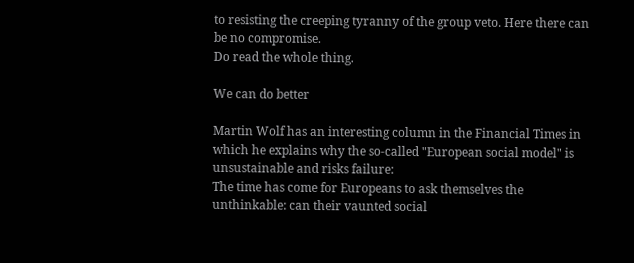to resisting the creeping tyranny of the group veto. Here there can be no compromise.
Do read the whole thing.

We can do better

Martin Wolf has an interesting column in the Financial Times in which he explains why the so-called "European social model" is unsustainable and risks failure:
The time has come for Europeans to ask themselves the unthinkable: can their vaunted social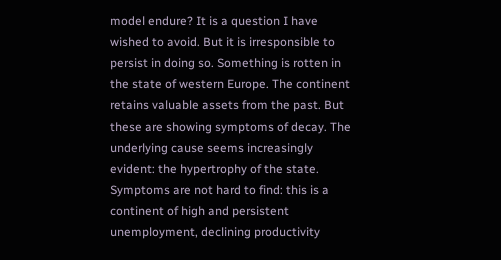model endure? It is a question I have wished to avoid. But it is irresponsible to persist in doing so. Something is rotten in the state of western Europe. The continent retains valuable assets from the past. But these are showing symptoms of decay. The underlying cause seems increasingly evident: the hypertrophy of the state.
Symptoms are not hard to find: this is a continent of high and persistent unemployment, declining productivity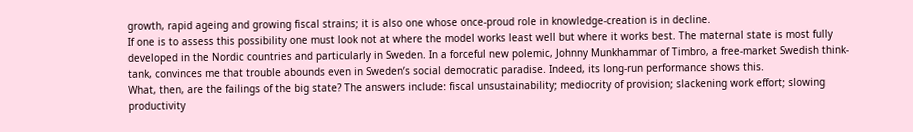growth, rapid ageing and growing fiscal strains; it is also one whose once-proud role in knowledge-creation is in decline.
If one is to assess this possibility one must look not at where the model works least well but where it works best. The maternal state is most fully developed in the Nordic countries and particularly in Sweden. In a forceful new polemic, Johnny Munkhammar of Timbro, a free-market Swedish think- tank, convinces me that trouble abounds even in Sweden’s social democratic paradise. Indeed, its long-run performance shows this.
What, then, are the failings of the big state? The answers include: fiscal unsustainability; mediocrity of provision; slackening work effort; slowing productivity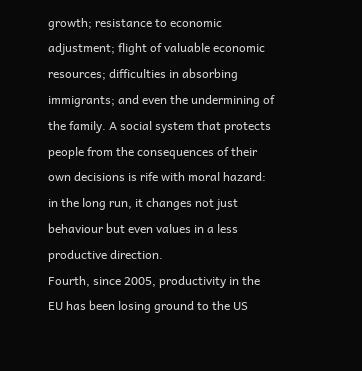growth; resistance to economic adjustment; flight of valuable economic resources; difficulties in absorbing immigrants; and even the undermining of the family. A social system that protects people from the consequences of their own decisions is rife with moral hazard: in the long run, it changes not just behaviour but even values in a less productive direction.
Fourth, since 2005, productivity in the EU has been losing ground to the US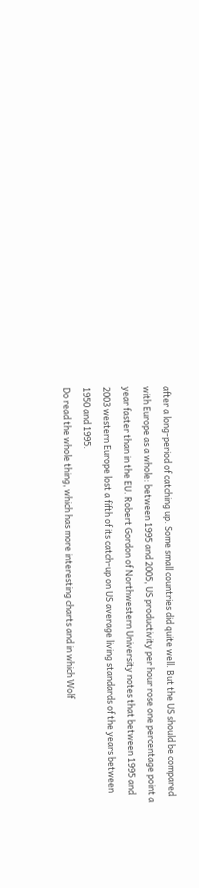after a long-period of catching up. Some small countries did quite well. But the US should be compared with Europe as a whole: between 1995 and 2005, US productivity per hour rose one percentage point a year faster than in the EU. Robert Gordon of Northwestern University notes that between 1995 and 2003 western Europe lost a fifth of its catch-up on US average living standards of the years between 1950 and 1995.
Do read the whole thing, which has more interesting charts and in which Wolf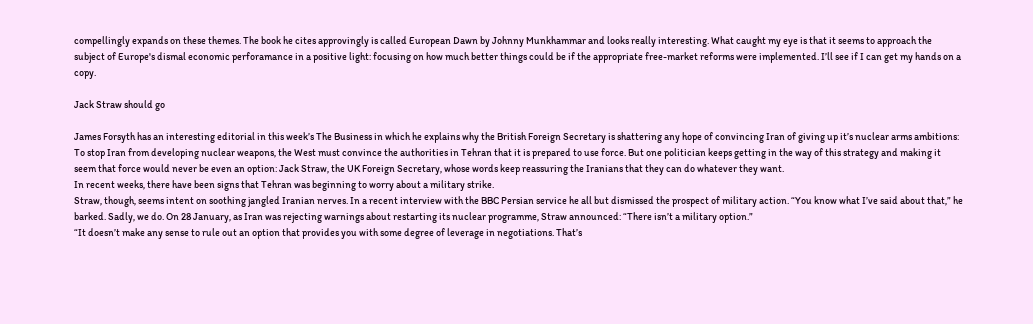compellingly expands on these themes. The book he cites approvingly is called European Dawn by Johnny Munkhammar and looks really interesting. What caught my eye is that it seems to approach the subject of Europe's dismal economic perforamance in a positive light: focusing on how much better things could be if the appropriate free-market reforms were implemented. I’ll see if I can get my hands on a copy.

Jack Straw should go

James Forsyth has an interesting editorial in this week’s The Business in which he explains why the British Foreign Secretary is shattering any hope of convincing Iran of giving up it’s nuclear arms ambitions:
To stop Iran from developing nuclear weapons, the West must convince the authorities in Tehran that it is prepared to use force. But one politician keeps getting in the way of this strategy and making it seem that force would never be even an option: Jack Straw, the UK Foreign Secretary, whose words keep reassuring the Iranians that they can do whatever they want.
In recent weeks, there have been signs that Tehran was beginning to worry about a military strike.
Straw, though, seems intent on soothing jangled Iranian nerves. In a recent interview with the BBC Persian service he all but dismissed the prospect of military action. “You know what I’ve said about that,” he barked. Sadly, we do. On 28 January, as Iran was rejecting warnings about restarting its nuclear programme, Straw announced: “There isn’t a military option.”
“It doesn’t make any sense to rule out an option that provides you with some degree of leverage in negotiations. That’s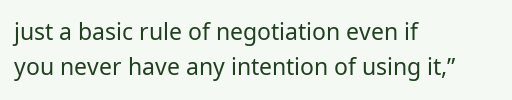just a basic rule of negotiation even if you never have any intention of using it,”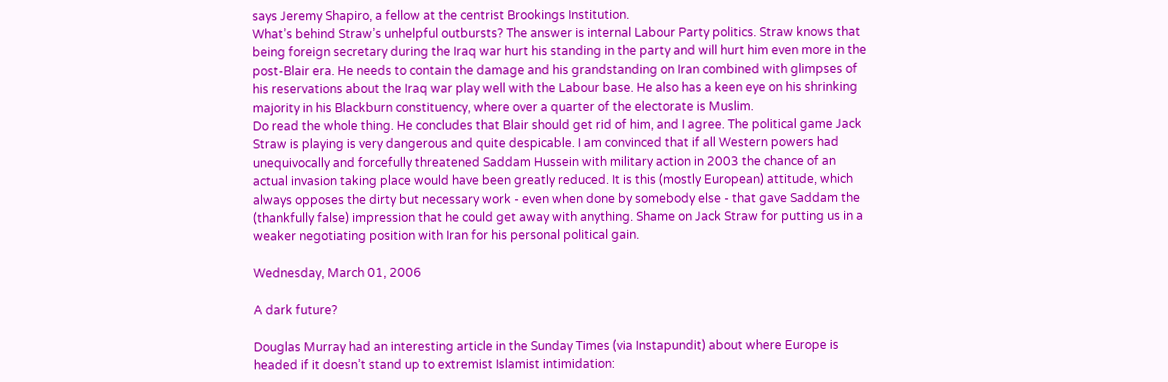says Jeremy Shapiro, a fellow at the centrist Brookings Institution.
What’s behind Straw’s unhelpful outbursts? The answer is internal Labour Party politics. Straw knows that being foreign secretary during the Iraq war hurt his standing in the party and will hurt him even more in the post-Blair era. He needs to contain the damage and his grandstanding on Iran combined with glimpses of his reservations about the Iraq war play well with the Labour base. He also has a keen eye on his shrinking majority in his Blackburn constituency, where over a quarter of the electorate is Muslim.
Do read the whole thing. He concludes that Blair should get rid of him, and I agree. The political game Jack Straw is playing is very dangerous and quite despicable. I am convinced that if all Western powers had unequivocally and forcefully threatened Saddam Hussein with military action in 2003 the chance of an actual invasion taking place would have been greatly reduced. It is this (mostly European) attitude, which always opposes the dirty but necessary work - even when done by somebody else - that gave Saddam the (thankfully false) impression that he could get away with anything. Shame on Jack Straw for putting us in a weaker negotiating position with Iran for his personal political gain.

Wednesday, March 01, 2006

A dark future?

Douglas Murray had an interesting article in the Sunday Times (via Instapundit) about where Europe is headed if it doesn’t stand up to extremist Islamist intimidation: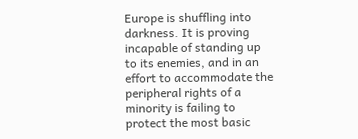Europe is shuffling into darkness. It is proving incapable of standing up to its enemies, and in an effort to accommodate the peripheral rights of a minority is failing to protect the most basic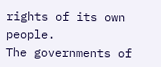rights of its own people.
The governments of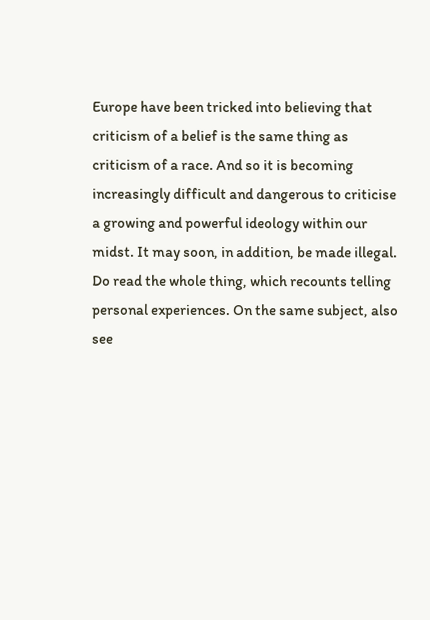Europe have been tricked into believing that criticism of a belief is the same thing as criticism of a race. And so it is becoming increasingly difficult and dangerous to criticise a growing and powerful ideology within our midst. It may soon, in addition, be made illegal.
Do read the whole thing, which recounts telling personal experiences. On the same subject, also see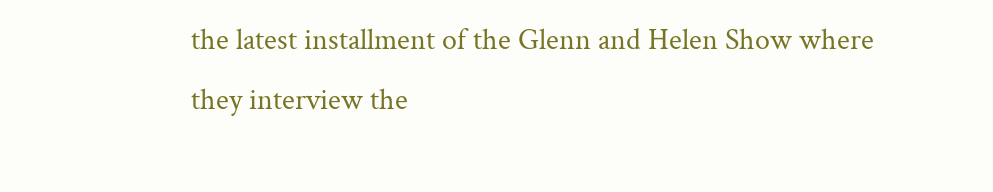the latest installment of the Glenn and Helen Show where they interview the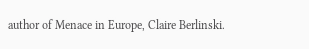author of Menace in Europe, Claire Berlinski.